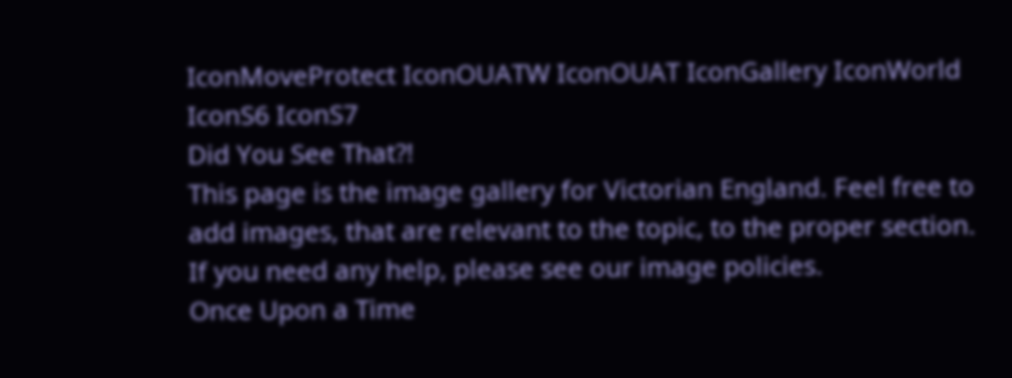IconMoveProtect IconOUATW IconOUAT IconGallery IconWorld IconS6 IconS7
Did You See That?!
This page is the image gallery for Victorian England. Feel free to add images, that are relevant to the topic, to the proper section. If you need any help, please see our image policies.
Once Upon a Time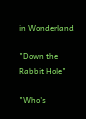in Wonderland

"Down the Rabbit Hole"

"Who's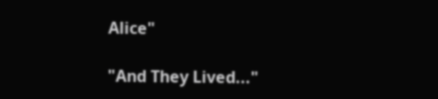Alice"

"And They Lived..."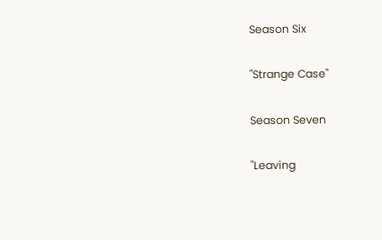Season Six

"Strange Case"

Season Seven

"Leaving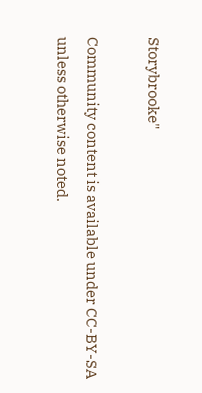Storybrooke"

Community content is available under CC-BY-SA unless otherwise noted.